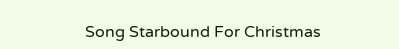Song Starbound For Christmas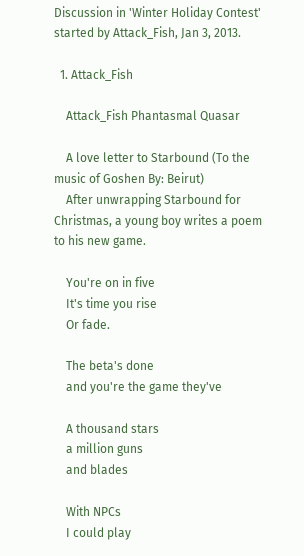Discussion in 'Winter Holiday Contest' started by Attack_Fish, Jan 3, 2013.

  1. Attack_Fish

    Attack_Fish Phantasmal Quasar

    A love letter to Starbound (To the music of Goshen By: Beirut)
    After unwrapping Starbound for Christmas, a young boy writes a poem to his new game.

    You're on in five
    It's time you rise
    Or fade.

    The beta's done
    and you're the game they've

    A thousand stars
    a million guns
    and blades

    With NPCs
    I could play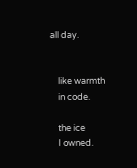all day.


    like warmth
    in code.

    the ice
    I owned.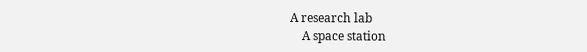A research lab
    A space station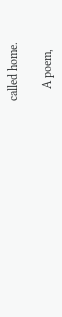called home.

    A poem,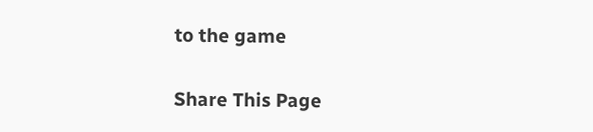to the game

Share This Page